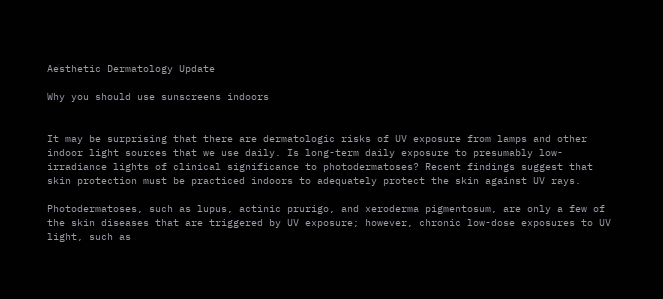Aesthetic Dermatology Update

Why you should use sunscreens indoors


It may be surprising that there are dermatologic risks of UV exposure from lamps and other indoor light sources that we use daily. Is long-term daily exposure to presumably low-irradiance lights of clinical significance to photodermatoses? Recent findings suggest that skin protection must be practiced indoors to adequately protect the skin against UV rays.

Photodermatoses, such as lupus, actinic prurigo, and xeroderma pigmentosum, are only a few of the skin diseases that are triggered by UV exposure; however, chronic low-dose exposures to UV light, such as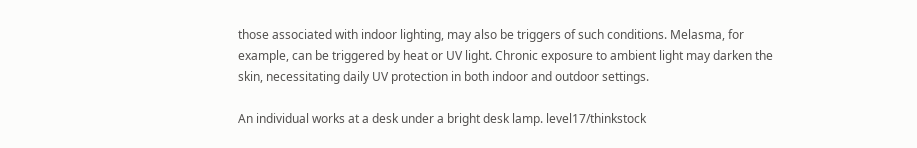those associated with indoor lighting, may also be triggers of such conditions. Melasma, for example, can be triggered by heat or UV light. Chronic exposure to ambient light may darken the skin, necessitating daily UV protection in both indoor and outdoor settings.

An individual works at a desk under a bright desk lamp. level17/thinkstock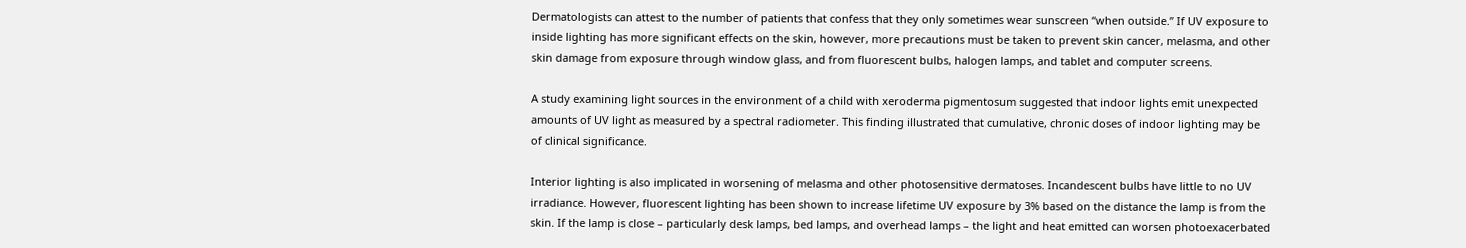Dermatologists can attest to the number of patients that confess that they only sometimes wear sunscreen “when outside.” If UV exposure to inside lighting has more significant effects on the skin, however, more precautions must be taken to prevent skin cancer, melasma, and other skin damage from exposure through window glass, and from fluorescent bulbs, halogen lamps, and tablet and computer screens.

A study examining light sources in the environment of a child with xeroderma pigmentosum suggested that indoor lights emit unexpected amounts of UV light as measured by a spectral radiometer. This finding illustrated that cumulative, chronic doses of indoor lighting may be of clinical significance.

Interior lighting is also implicated in worsening of melasma and other photosensitive dermatoses. Incandescent bulbs have little to no UV irradiance. However, fluorescent lighting has been shown to increase lifetime UV exposure by 3% based on the distance the lamp is from the skin. If the lamp is close – particularly desk lamps, bed lamps, and overhead lamps – the light and heat emitted can worsen photoexacerbated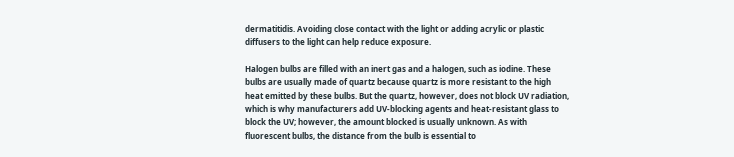dermatitidis. Avoiding close contact with the light or adding acrylic or plastic diffusers to the light can help reduce exposure.

Halogen bulbs are filled with an inert gas and a halogen, such as iodine. These bulbs are usually made of quartz because quartz is more resistant to the high heat emitted by these bulbs. But the quartz, however, does not block UV radiation, which is why manufacturers add UV-blocking agents and heat-resistant glass to block the UV; however, the amount blocked is usually unknown. As with fluorescent bulbs, the distance from the bulb is essential to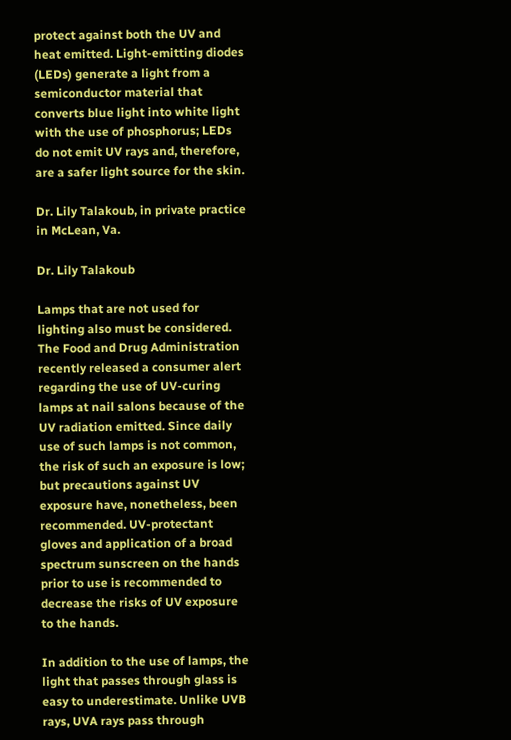protect against both the UV and heat emitted. Light-emitting diodes (LEDs) generate a light from a semiconductor material that converts blue light into white light with the use of phosphorus; LEDs do not emit UV rays and, therefore, are a safer light source for the skin.

Dr. Lily Talakoub, in private practice in McLean, Va.

Dr. Lily Talakoub

Lamps that are not used for lighting also must be considered. The Food and Drug Administration recently released a consumer alert regarding the use of UV-curing lamps at nail salons because of the UV radiation emitted. Since daily use of such lamps is not common, the risk of such an exposure is low; but precautions against UV exposure have, nonetheless, been recommended. UV-protectant gloves and application of a broad spectrum sunscreen on the hands prior to use is recommended to decrease the risks of UV exposure to the hands.

In addition to the use of lamps, the light that passes through glass is easy to underestimate. Unlike UVB rays, UVA rays pass through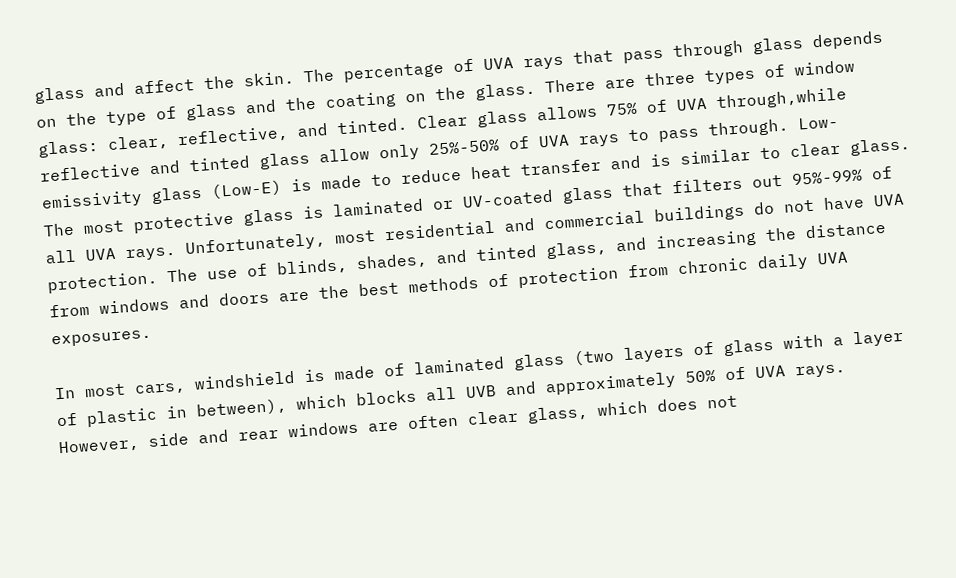glass and affect the skin. The percentage of UVA rays that pass through glass depends on the type of glass and the coating on the glass. There are three types of window glass: clear, reflective, and tinted. Clear glass allows 75% of UVA through,while reflective and tinted glass allow only 25%-50% of UVA rays to pass through. Low-emissivity glass (Low-E) is made to reduce heat transfer and is similar to clear glass. The most protective glass is laminated or UV-coated glass that filters out 95%-99% of all UVA rays. Unfortunately, most residential and commercial buildings do not have UVA protection. The use of blinds, shades, and tinted glass, and increasing the distance from windows and doors are the best methods of protection from chronic daily UVA exposures.

In most cars, windshield is made of laminated glass (two layers of glass with a layer of plastic in between), which blocks all UVB and approximately 50% of UVA rays. However, side and rear windows are often clear glass, which does not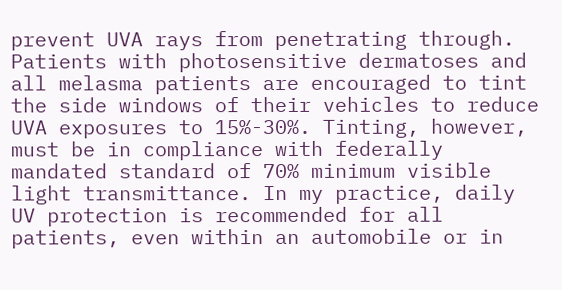prevent UVA rays from penetrating through. Patients with photosensitive dermatoses and all melasma patients are encouraged to tint the side windows of their vehicles to reduce UVA exposures to 15%-30%. Tinting, however, must be in compliance with federally mandated standard of 70% minimum visible light transmittance. In my practice, daily UV protection is recommended for all patients, even within an automobile or in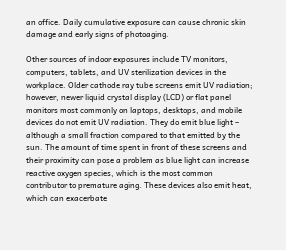an office. Daily cumulative exposure can cause chronic skin damage and early signs of photoaging.

Other sources of indoor exposures include TV monitors, computers, tablets, and UV sterilization devices in the workplace. Older cathode ray tube screens emit UV radiation; however, newer liquid crystal display (LCD) or flat panel monitors most commonly on laptops, desktops, and mobile devices do not emit UV radiation. They do emit blue light – although a small fraction compared to that emitted by the sun. The amount of time spent in front of these screens and their proximity can pose a problem as blue light can increase reactive oxygen species, which is the most common contributor to premature aging. These devices also emit heat, which can exacerbate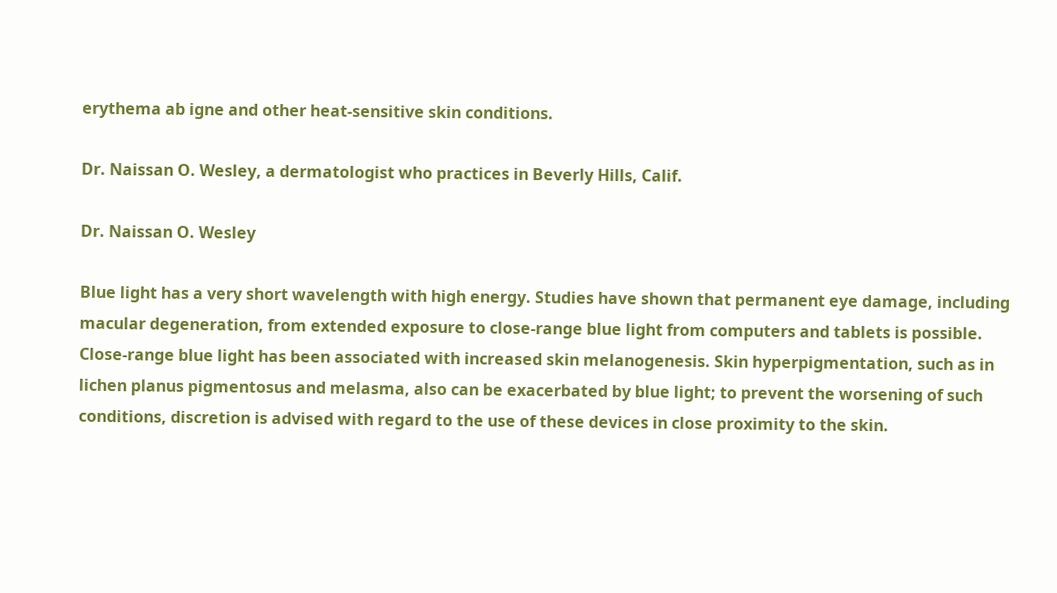erythema ab igne and other heat-sensitive skin conditions.

Dr. Naissan O. Wesley, a dermatologist who practices in Beverly Hills, Calif.

Dr. Naissan O. Wesley

Blue light has a very short wavelength with high energy. Studies have shown that permanent eye damage, including macular degeneration, from extended exposure to close-range blue light from computers and tablets is possible. Close-range blue light has been associated with increased skin melanogenesis. Skin hyperpigmentation, such as in lichen planus pigmentosus and melasma, also can be exacerbated by blue light; to prevent the worsening of such conditions, discretion is advised with regard to the use of these devices in close proximity to the skin.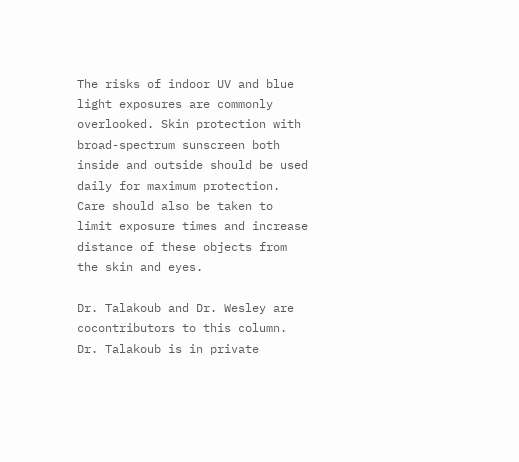The risks of indoor UV and blue light exposures are commonly overlooked. Skin protection with broad-spectrum sunscreen both inside and outside should be used daily for maximum protection. Care should also be taken to limit exposure times and increase distance of these objects from the skin and eyes.

Dr. Talakoub and Dr. Wesley are cocontributors to this column. Dr. Talakoub is in private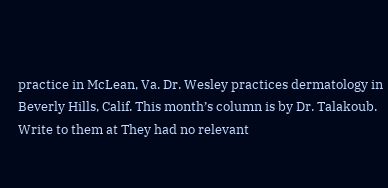practice in McLean, Va. Dr. Wesley practices dermatology in Beverly Hills, Calif. This month’s column is by Dr. Talakoub. Write to them at They had no relevant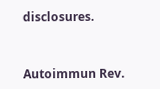disclosures.


Autoimmun Rev.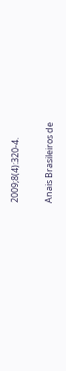2009;8(4):320-4.

Anais Brasileiros de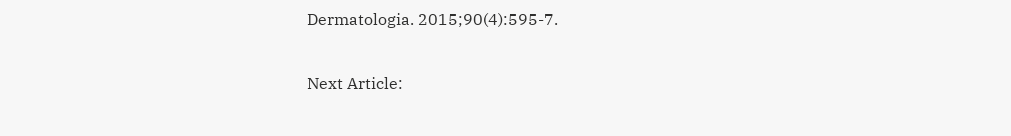Dermatologia. 2015;90(4):595-7.

Next Article: